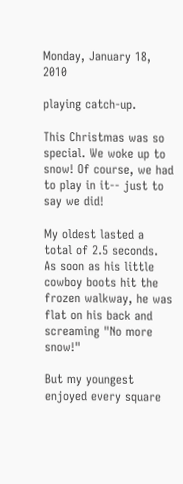Monday, January 18, 2010

playing catch-up.

This Christmas was so special. We woke up to snow! Of course, we had to play in it-- just to say we did!

My oldest lasted a total of 2.5 seconds.
As soon as his little cowboy boots hit the frozen walkway, he was flat on his back and screaming "No more snow!"

But my youngest enjoyed every square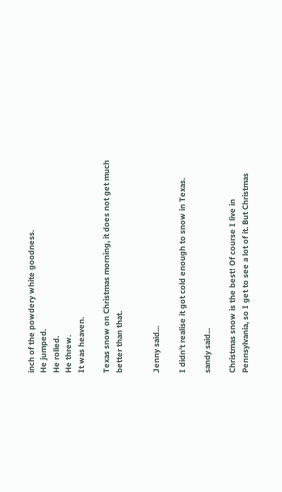inch of the powdery white goodness.
He jumped.
He rolled.
He threw.
It was heaven.

Texas snow on Christmas morning, it does not get much better than that.


Jenny said...

I didn't realise it got cold enough to snow in Texas.

sandy said...

Christmas snow is the best! Of course I live in Pennsylvania, so I get to see a lot of it. But Christmas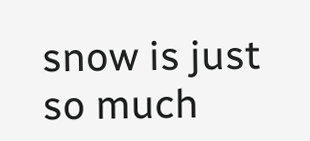snow is just so much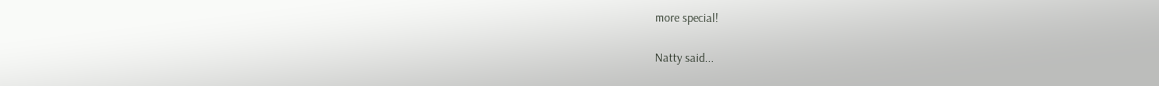more special!

Natty said...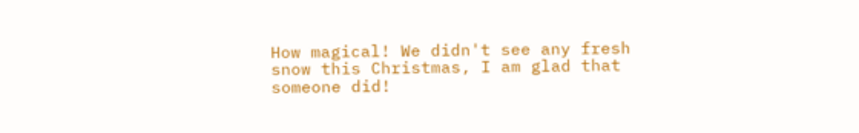How magical! We didn't see any fresh snow this Christmas, I am glad that someone did!